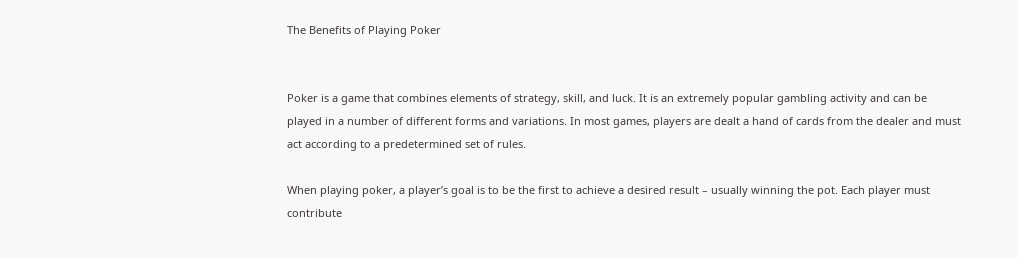The Benefits of Playing Poker


Poker is a game that combines elements of strategy, skill, and luck. It is an extremely popular gambling activity and can be played in a number of different forms and variations. In most games, players are dealt a hand of cards from the dealer and must act according to a predetermined set of rules.

When playing poker, a player’s goal is to be the first to achieve a desired result – usually winning the pot. Each player must contribute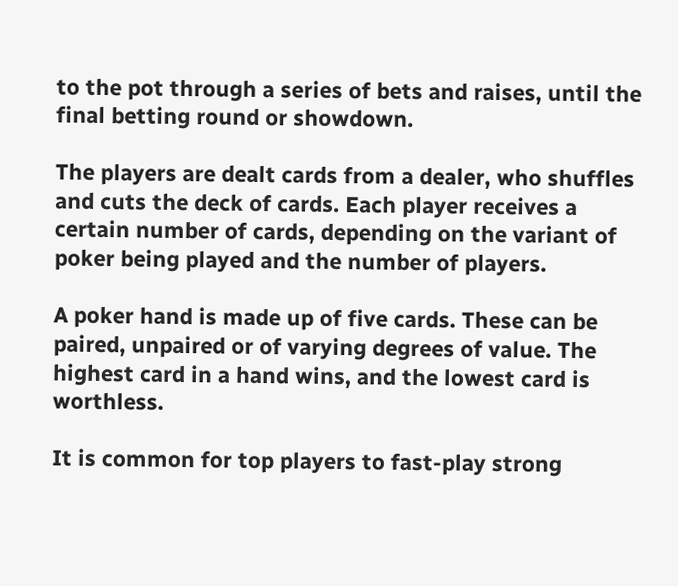to the pot through a series of bets and raises, until the final betting round or showdown.

The players are dealt cards from a dealer, who shuffles and cuts the deck of cards. Each player receives a certain number of cards, depending on the variant of poker being played and the number of players.

A poker hand is made up of five cards. These can be paired, unpaired or of varying degrees of value. The highest card in a hand wins, and the lowest card is worthless.

It is common for top players to fast-play strong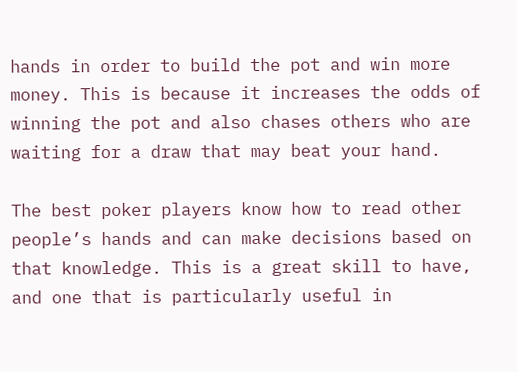hands in order to build the pot and win more money. This is because it increases the odds of winning the pot and also chases others who are waiting for a draw that may beat your hand.

The best poker players know how to read other people’s hands and can make decisions based on that knowledge. This is a great skill to have, and one that is particularly useful in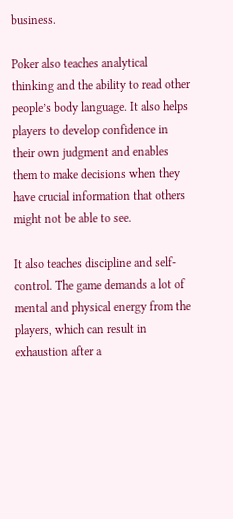business.

Poker also teaches analytical thinking and the ability to read other people’s body language. It also helps players to develop confidence in their own judgment and enables them to make decisions when they have crucial information that others might not be able to see.

It also teaches discipline and self-control. The game demands a lot of mental and physical energy from the players, which can result in exhaustion after a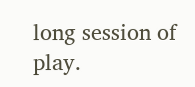long session of play.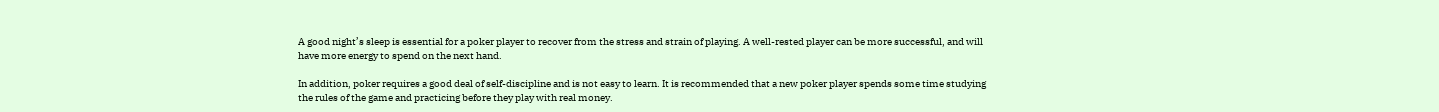A good night’s sleep is essential for a poker player to recover from the stress and strain of playing. A well-rested player can be more successful, and will have more energy to spend on the next hand.

In addition, poker requires a good deal of self-discipline and is not easy to learn. It is recommended that a new poker player spends some time studying the rules of the game and practicing before they play with real money.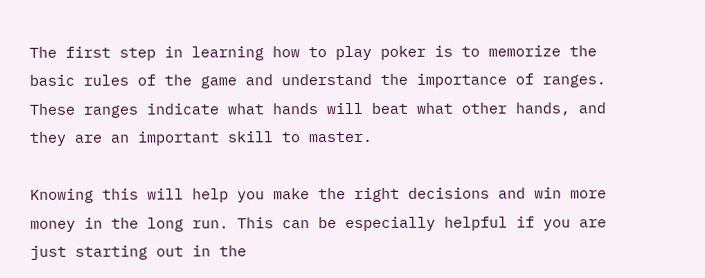The first step in learning how to play poker is to memorize the basic rules of the game and understand the importance of ranges. These ranges indicate what hands will beat what other hands, and they are an important skill to master.

Knowing this will help you make the right decisions and win more money in the long run. This can be especially helpful if you are just starting out in the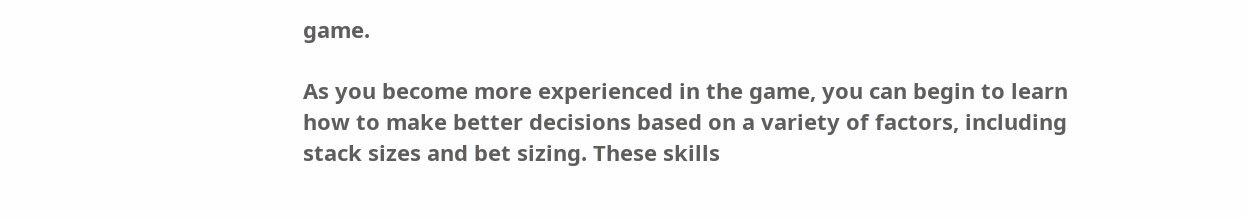game.

As you become more experienced in the game, you can begin to learn how to make better decisions based on a variety of factors, including stack sizes and bet sizing. These skills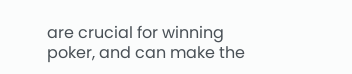are crucial for winning poker, and can make the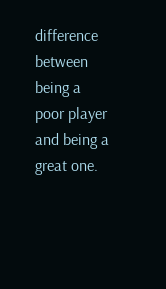difference between being a poor player and being a great one.